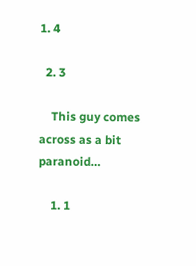1. 4

  2. 3

    This guy comes across as a bit paranoid…

    1. 1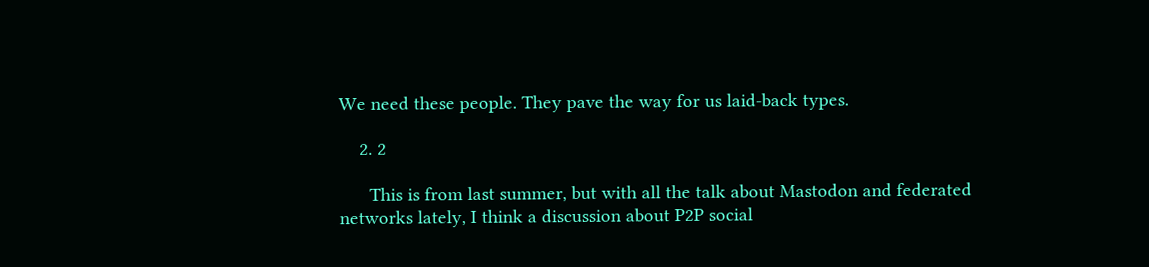We need these people. They pave the way for us laid-back types.

    2. 2

      This is from last summer, but with all the talk about Mastodon and federated networks lately, I think a discussion about P2P social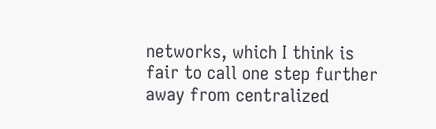networks, which I think is fair to call one step further away from centralized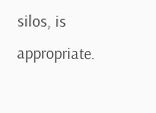silos, is appropriate.